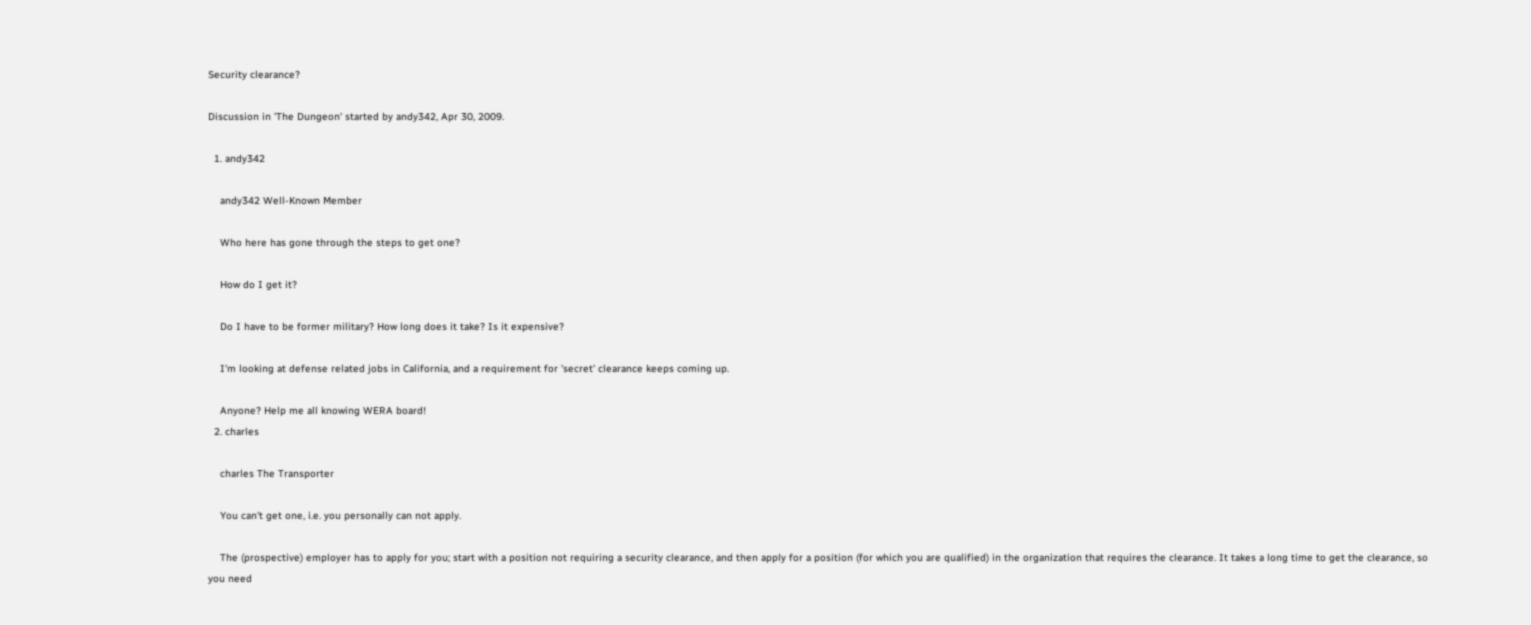Security clearance?

Discussion in 'The Dungeon' started by andy342, Apr 30, 2009.

  1. andy342

    andy342 Well-Known Member

    Who here has gone through the steps to get one?

    How do I get it?

    Do I have to be former military? How long does it take? Is it expensive?

    I'm looking at defense related jobs in California, and a requirement for 'secret' clearance keeps coming up.

    Anyone? Help me all knowing WERA board!
  2. charles

    charles The Transporter

    You can't get one, i.e. you personally can not apply.

    The (prospective) employer has to apply for you; start with a position not requiring a security clearance, and then apply for a position (for which you are qualified) in the organization that requires the clearance. It takes a long time to get the clearance, so you need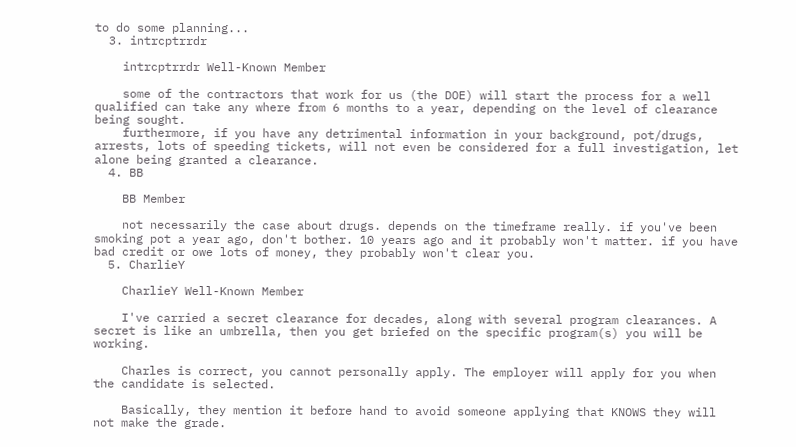to do some planning...
  3. intrcptrrdr

    intrcptrrdr Well-Known Member

    some of the contractors that work for us (the DOE) will start the process for a well qualified can take any where from 6 months to a year, depending on the level of clearance being sought.
    furthermore, if you have any detrimental information in your background, pot/drugs, arrests, lots of speeding tickets, will not even be considered for a full investigation, let alone being granted a clearance.
  4. BB

    BB Member

    not necessarily the case about drugs. depends on the timeframe really. if you've been smoking pot a year ago, don't bother. 10 years ago and it probably won't matter. if you have bad credit or owe lots of money, they probably won't clear you.
  5. CharlieY

    CharlieY Well-Known Member

    I've carried a secret clearance for decades, along with several program clearances. A secret is like an umbrella, then you get briefed on the specific program(s) you will be working.

    Charles is correct, you cannot personally apply. The employer will apply for you when the candidate is selected.

    Basically, they mention it before hand to avoid someone applying that KNOWS they will not make the grade.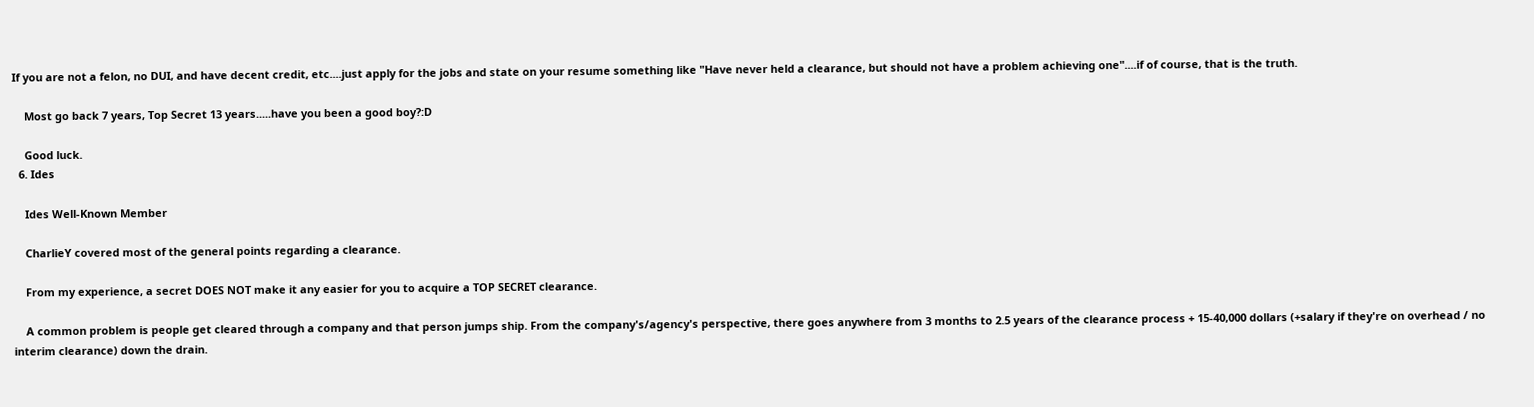If you are not a felon, no DUI, and have decent credit, etc....just apply for the jobs and state on your resume something like "Have never held a clearance, but should not have a problem achieving one"....if of course, that is the truth.

    Most go back 7 years, Top Secret 13 years.....have you been a good boy?:D

    Good luck.
  6. Ides

    Ides Well-Known Member

    CharlieY covered most of the general points regarding a clearance.

    From my experience, a secret DOES NOT make it any easier for you to acquire a TOP SECRET clearance.

    A common problem is people get cleared through a company and that person jumps ship. From the company's/agency's perspective, there goes anywhere from 3 months to 2.5 years of the clearance process + 15-40,000 dollars (+salary if they're on overhead / no interim clearance) down the drain.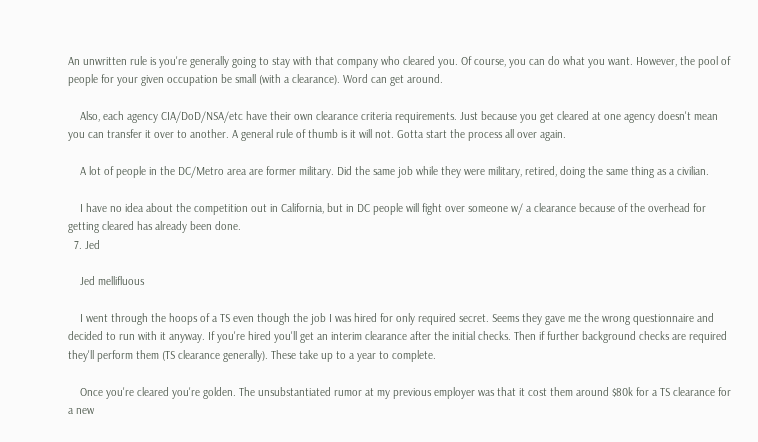An unwritten rule is you're generally going to stay with that company who cleared you. Of course, you can do what you want. However, the pool of people for your given occupation be small (with a clearance). Word can get around.

    Also, each agency CIA/DoD/NSA/etc have their own clearance criteria requirements. Just because you get cleared at one agency doesn't mean you can transfer it over to another. A general rule of thumb is it will not. Gotta start the process all over again.

    A lot of people in the DC/Metro area are former military. Did the same job while they were military, retired, doing the same thing as a civilian.

    I have no idea about the competition out in California, but in DC people will fight over someone w/ a clearance because of the overhead for getting cleared has already been done.
  7. Jed

    Jed mellifluous

    I went through the hoops of a TS even though the job I was hired for only required secret. Seems they gave me the wrong questionnaire and decided to run with it anyway. If you're hired you'll get an interim clearance after the initial checks. Then if further background checks are required they'll perform them (TS clearance generally). These take up to a year to complete.

    Once you're cleared you're golden. The unsubstantiated rumor at my previous employer was that it cost them around $80k for a TS clearance for a new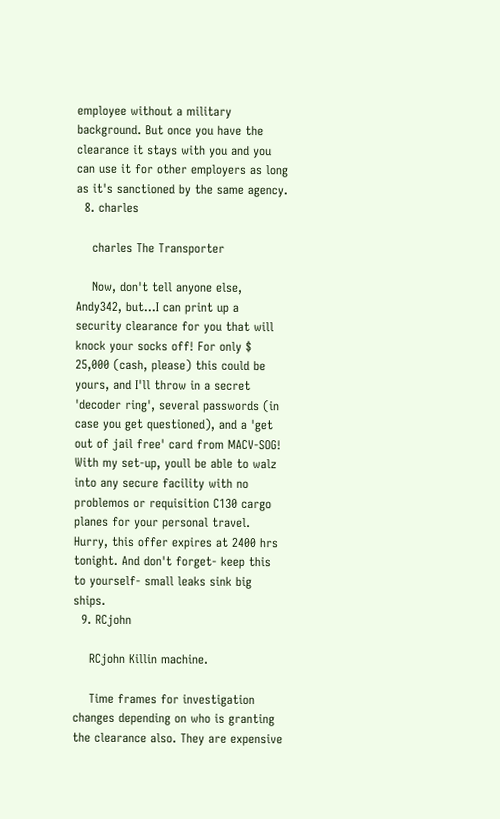employee without a military background. But once you have the clearance it stays with you and you can use it for other employers as long as it's sanctioned by the same agency.
  8. charles

    charles The Transporter

    Now, don't tell anyone else, Andy342, but...I can print up a security clearance for you that will knock your socks off! For only $ 25,000 (cash, please) this could be yours, and I'll throw in a secret 'decoder ring', several passwords (in case you get questioned), and a 'get out of jail free' card from MACV-SOG! With my set-up, youll be able to walz into any secure facility with no problemos or requisition C130 cargo planes for your personal travel. Hurry, this offer expires at 2400 hrs tonight. And don't forget- keep this to yourself- small leaks sink big ships.
  9. RCjohn

    RCjohn Killin machine.

    Time frames for investigation changes depending on who is granting the clearance also. They are expensive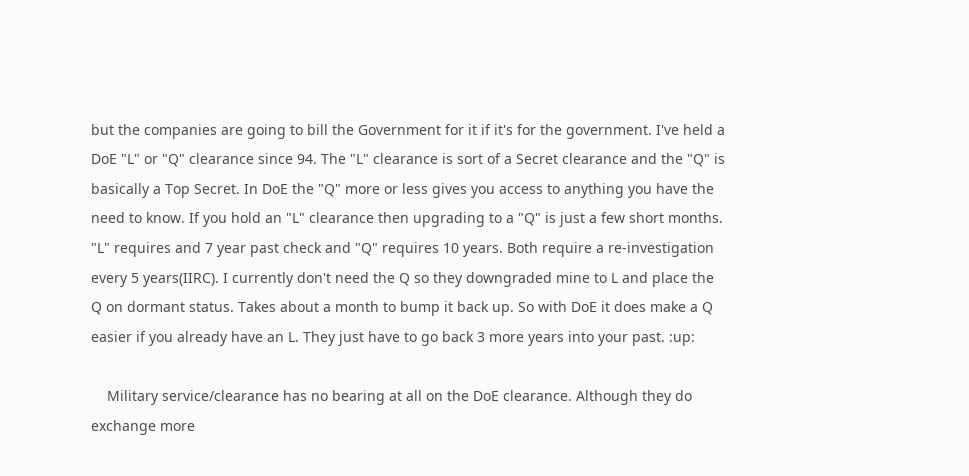but the companies are going to bill the Government for it if it's for the government. I've held a DoE "L" or "Q" clearance since 94. The "L" clearance is sort of a Secret clearance and the "Q" is basically a Top Secret. In DoE the "Q" more or less gives you access to anything you have the need to know. If you hold an "L" clearance then upgrading to a "Q" is just a few short months. "L" requires and 7 year past check and "Q" requires 10 years. Both require a re-investigation every 5 years(IIRC). I currently don't need the Q so they downgraded mine to L and place the Q on dormant status. Takes about a month to bump it back up. So with DoE it does make a Q easier if you already have an L. They just have to go back 3 more years into your past. :up:

    Military service/clearance has no bearing at all on the DoE clearance. Although they do exchange more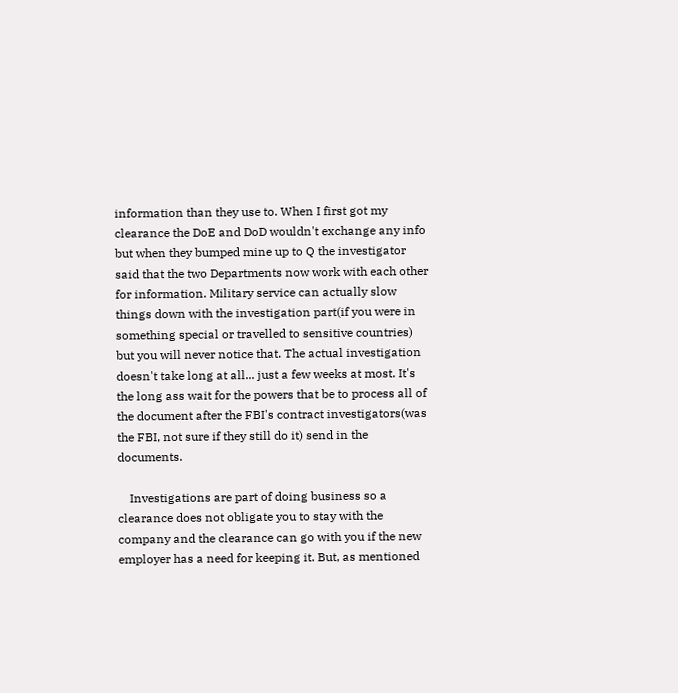information than they use to. When I first got my clearance the DoE and DoD wouldn't exchange any info but when they bumped mine up to Q the investigator said that the two Departments now work with each other for information. Military service can actually slow things down with the investigation part(if you were in something special or travelled to sensitive countries) but you will never notice that. The actual investigation doesn't take long at all... just a few weeks at most. It's the long ass wait for the powers that be to process all of the document after the FBI's contract investigators(was the FBI, not sure if they still do it) send in the documents.

    Investigations are part of doing business so a clearance does not obligate you to stay with the company and the clearance can go with you if the new employer has a need for keeping it. But, as mentioned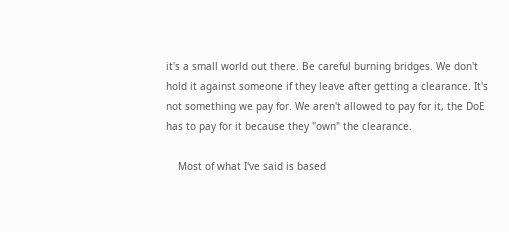it's a small world out there. Be careful burning bridges. We don't hold it against someone if they leave after getting a clearance. It's not something we pay for. We aren't allowed to pay for it, the DoE has to pay for it because they "own" the clearance.

    Most of what I've said is based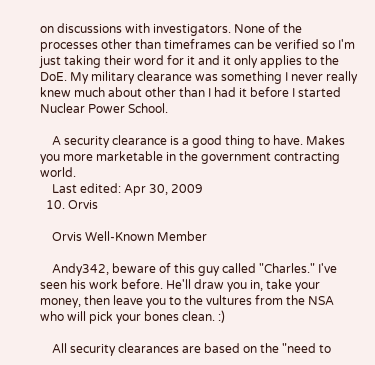on discussions with investigators. None of the processes other than timeframes can be verified so I'm just taking their word for it and it only applies to the DoE. My military clearance was something I never really knew much about other than I had it before I started Nuclear Power School.

    A security clearance is a good thing to have. Makes you more marketable in the government contracting world.
    Last edited: Apr 30, 2009
  10. Orvis

    Orvis Well-Known Member

    Andy342, beware of this guy called "Charles." I've seen his work before. He'll draw you in, take your money, then leave you to the vultures from the NSA who will pick your bones clean. :)

    All security clearances are based on the "need to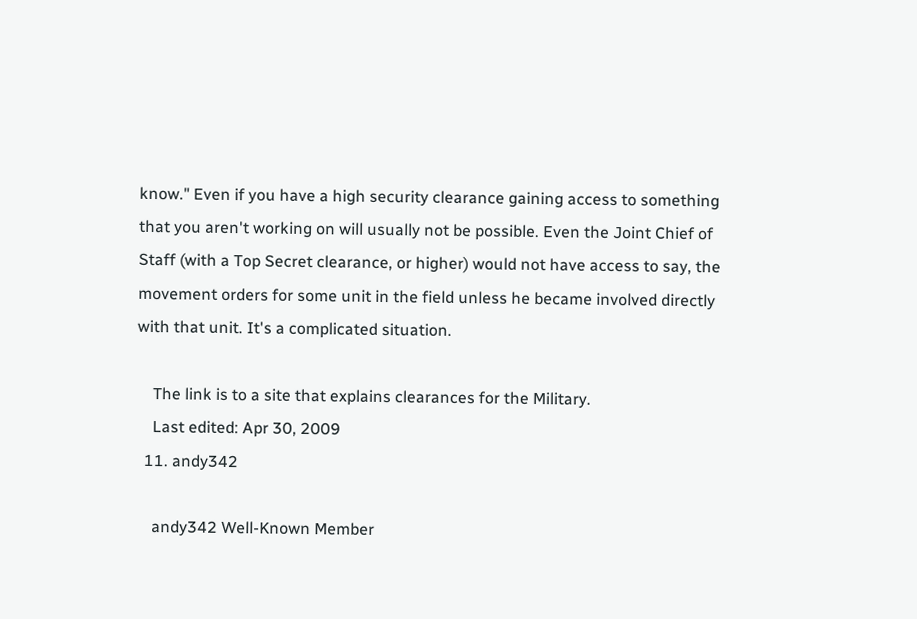know." Even if you have a high security clearance gaining access to something that you aren't working on will usually not be possible. Even the Joint Chief of Staff (with a Top Secret clearance, or higher) would not have access to say, the movement orders for some unit in the field unless he became involved directly with that unit. It's a complicated situation.

    The link is to a site that explains clearances for the Military.
    Last edited: Apr 30, 2009
  11. andy342

    andy342 Well-Known Member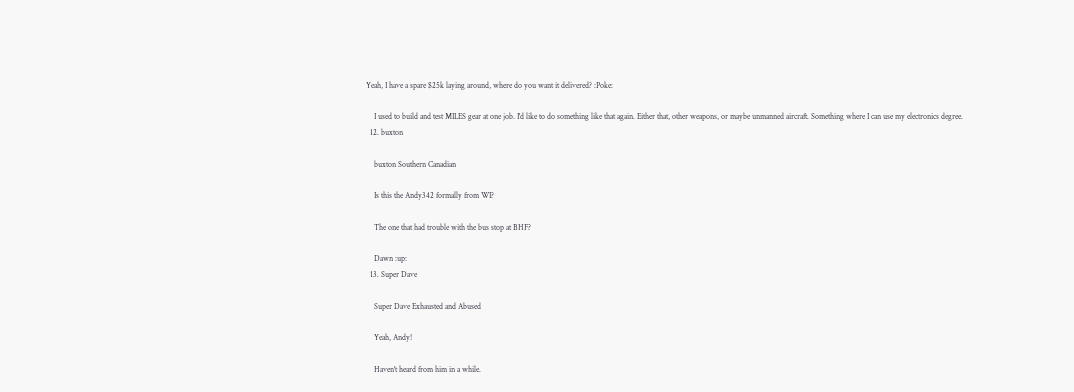Yeah, I have a spare $25k laying around, where do you want it delivered? :Poke:

    I used to build and test MILES gear at one job. I'd like to do something like that again. Either that, other weapons, or maybe unmanned aircraft. Something where I can use my electronics degree.
  12. buxton

    buxton Southern Canadian

    Is this the Andy342 formally from WI?

    The one that had trouble with the bus stop at BHF?

    Dawn :up:
  13. Super Dave

    Super Dave Exhausted and Abused

    Yeah, Andy!

    Haven't heard from him in a while.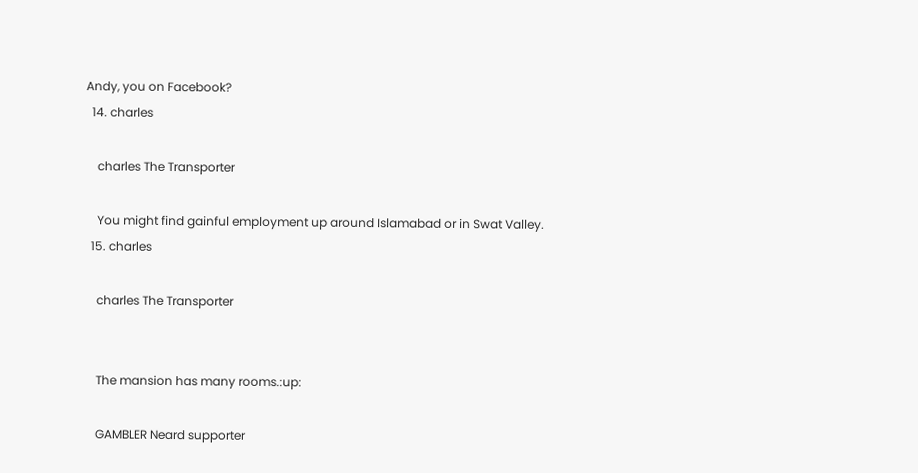Andy, you on Facebook?
  14. charles

    charles The Transporter

    You might find gainful employment up around Islamabad or in Swat Valley.
  15. charles

    charles The Transporter


    The mansion has many rooms.:up:

    GAMBLER Neard supporter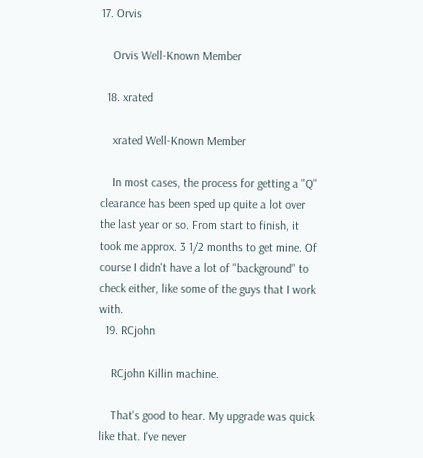17. Orvis

    Orvis Well-Known Member

  18. xrated

    xrated Well-Known Member

    In most cases, the process for getting a "Q" clearance has been sped up quite a lot over the last year or so. From start to finish, it took me approx. 3 1/2 months to get mine. Of course I didn't have a lot of "background" to check either, like some of the guys that I work with.
  19. RCjohn

    RCjohn Killin machine.

    That's good to hear. My upgrade was quick like that. I've never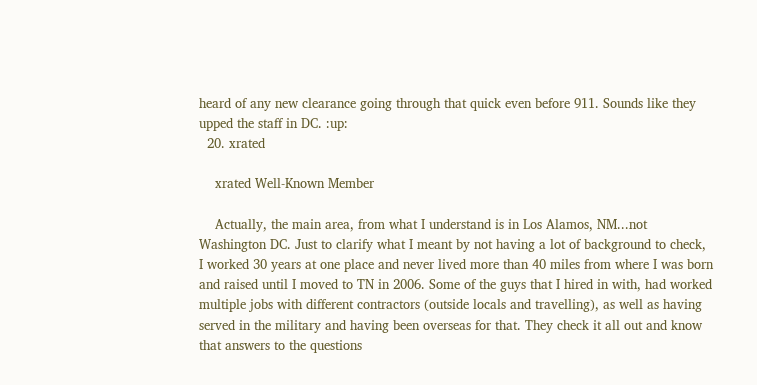heard of any new clearance going through that quick even before 911. Sounds like they upped the staff in DC. :up:
  20. xrated

    xrated Well-Known Member

    Actually, the main area, from what I understand is in Los Alamos, NM...not Washington DC. Just to clarify what I meant by not having a lot of background to check, I worked 30 years at one place and never lived more than 40 miles from where I was born and raised until I moved to TN in 2006. Some of the guys that I hired in with, had worked multiple jobs with different contractors (outside locals and travelling), as well as having served in the military and having been overseas for that. They check it all out and know that answers to the questions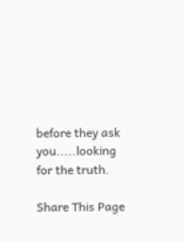before they ask you.....looking for the truth.

Share This Page